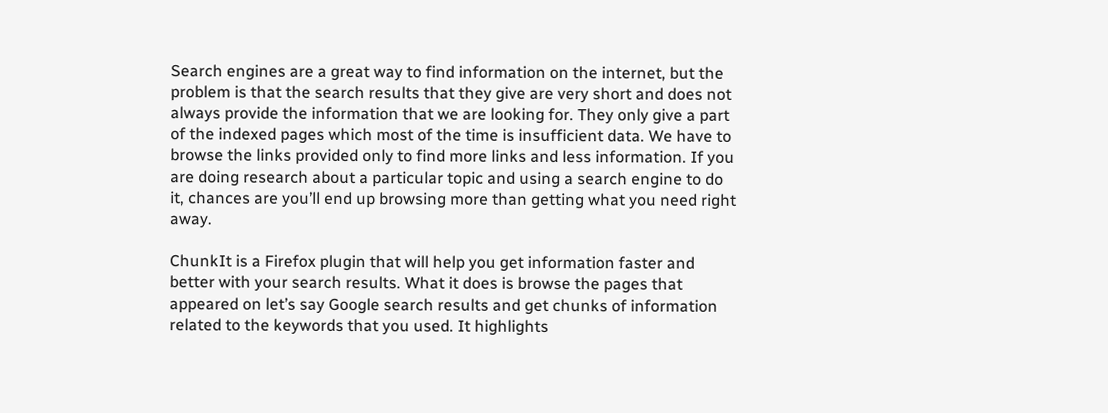Search engines are a great way to find information on the internet, but the problem is that the search results that they give are very short and does not always provide the information that we are looking for. They only give a part of the indexed pages which most of the time is insufficient data. We have to browse the links provided only to find more links and less information. If you are doing research about a particular topic and using a search engine to do it, chances are you’ll end up browsing more than getting what you need right away.

ChunkIt is a Firefox plugin that will help you get information faster and better with your search results. What it does is browse the pages that appeared on let’s say Google search results and get chunks of information related to the keywords that you used. It highlights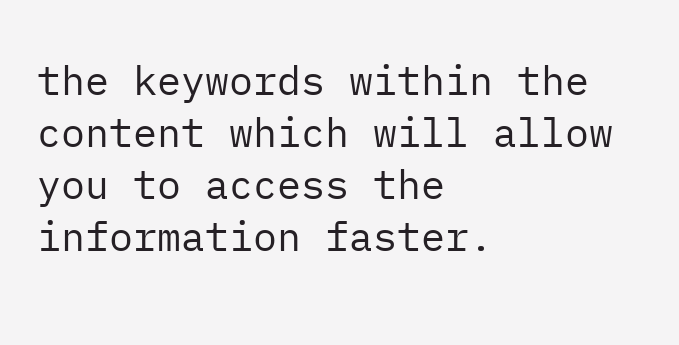the keywords within the content which will allow you to access the information faster.